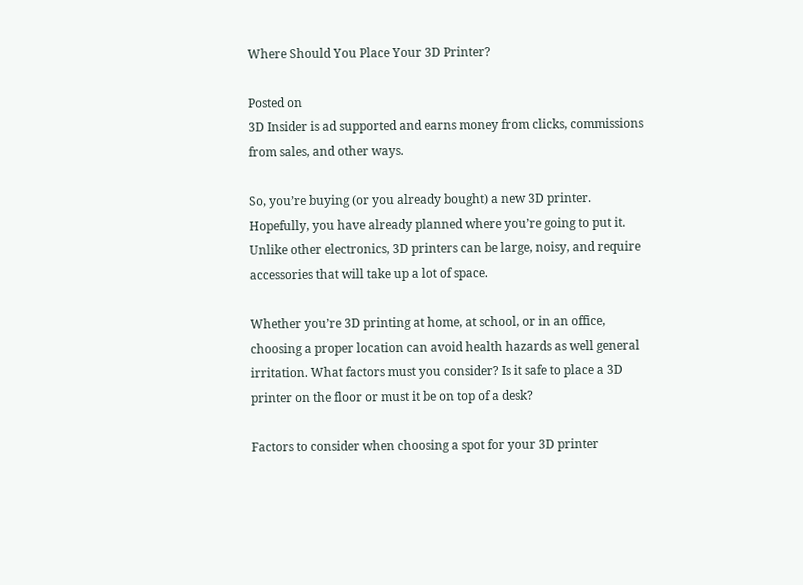Where Should You Place Your 3D Printer?

Posted on
3D Insider is ad supported and earns money from clicks, commissions from sales, and other ways.

So, you’re buying (or you already bought) a new 3D printer. Hopefully, you have already planned where you’re going to put it. Unlike other electronics, 3D printers can be large, noisy, and require accessories that will take up a lot of space.

Whether you’re 3D printing at home, at school, or in an office, choosing a proper location can avoid health hazards as well general irritation. What factors must you consider? Is it safe to place a 3D printer on the floor or must it be on top of a desk?

Factors to consider when choosing a spot for your 3D printer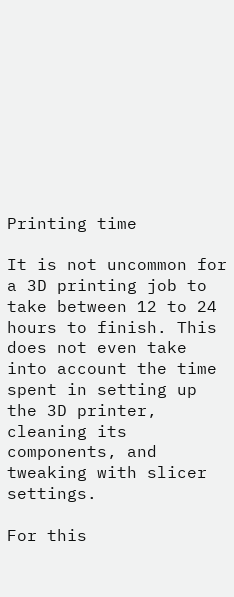Printing time

It is not uncommon for a 3D printing job to take between 12 to 24 hours to finish. This does not even take into account the time spent in setting up the 3D printer, cleaning its components, and tweaking with slicer settings.

For this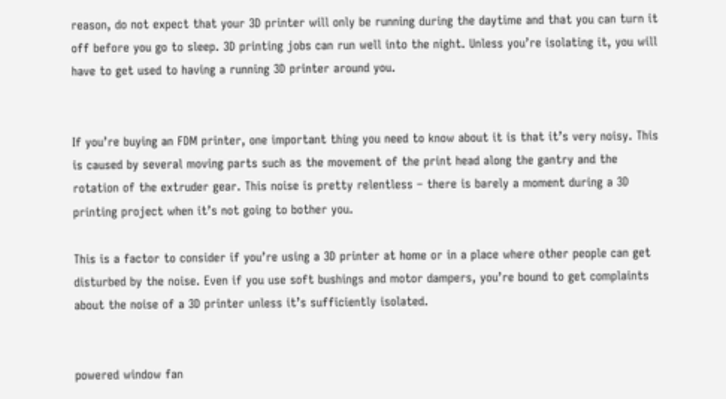reason, do not expect that your 3D printer will only be running during the daytime and that you can turn it off before you go to sleep. 3D printing jobs can run well into the night. Unless you’re isolating it, you will have to get used to having a running 3D printer around you.


If you’re buying an FDM printer, one important thing you need to know about it is that it’s very noisy. This is caused by several moving parts such as the movement of the print head along the gantry and the rotation of the extruder gear. This noise is pretty relentless – there is barely a moment during a 3D printing project when it’s not going to bother you.

This is a factor to consider if you’re using a 3D printer at home or in a place where other people can get disturbed by the noise. Even if you use soft bushings and motor dampers, you’re bound to get complaints about the noise of a 3D printer unless it’s sufficiently isolated.


powered window fan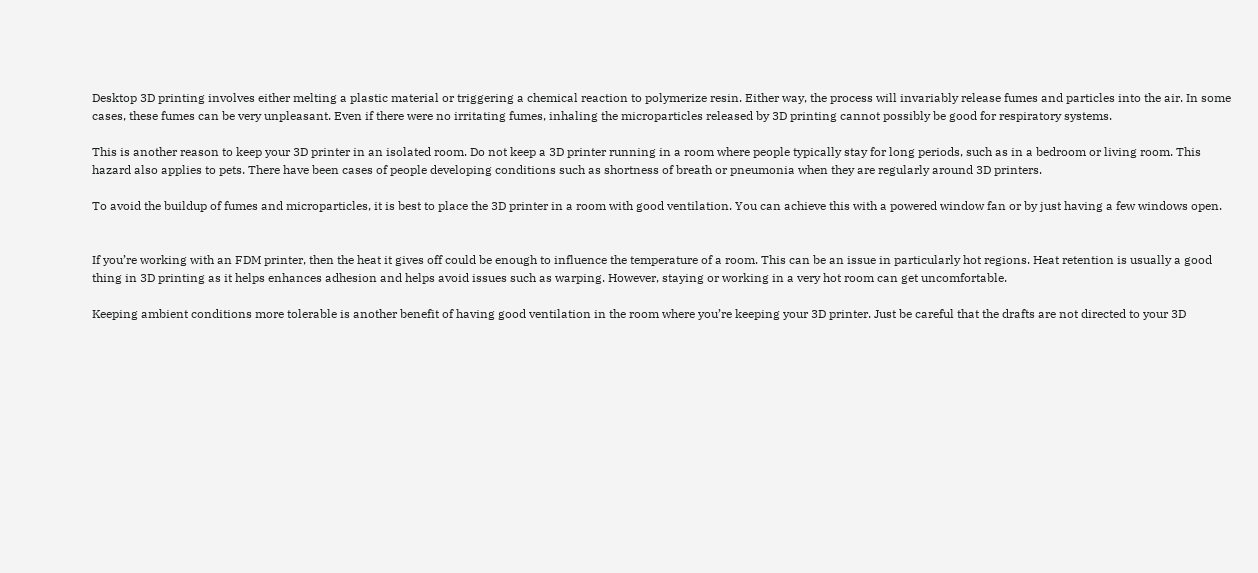Desktop 3D printing involves either melting a plastic material or triggering a chemical reaction to polymerize resin. Either way, the process will invariably release fumes and particles into the air. In some cases, these fumes can be very unpleasant. Even if there were no irritating fumes, inhaling the microparticles released by 3D printing cannot possibly be good for respiratory systems.

This is another reason to keep your 3D printer in an isolated room. Do not keep a 3D printer running in a room where people typically stay for long periods, such as in a bedroom or living room. This hazard also applies to pets. There have been cases of people developing conditions such as shortness of breath or pneumonia when they are regularly around 3D printers.

To avoid the buildup of fumes and microparticles, it is best to place the 3D printer in a room with good ventilation. You can achieve this with a powered window fan or by just having a few windows open.


If you’re working with an FDM printer, then the heat it gives off could be enough to influence the temperature of a room. This can be an issue in particularly hot regions. Heat retention is usually a good thing in 3D printing as it helps enhances adhesion and helps avoid issues such as warping. However, staying or working in a very hot room can get uncomfortable.

Keeping ambient conditions more tolerable is another benefit of having good ventilation in the room where you’re keeping your 3D printer. Just be careful that the drafts are not directed to your 3D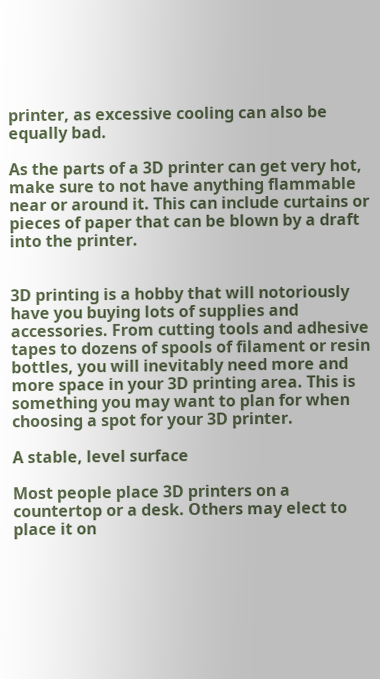printer, as excessive cooling can also be equally bad.

As the parts of a 3D printer can get very hot, make sure to not have anything flammable near or around it. This can include curtains or pieces of paper that can be blown by a draft into the printer.


3D printing is a hobby that will notoriously have you buying lots of supplies and accessories. From cutting tools and adhesive tapes to dozens of spools of filament or resin bottles, you will inevitably need more and more space in your 3D printing area. This is something you may want to plan for when choosing a spot for your 3D printer.

A stable, level surface

Most people place 3D printers on a countertop or a desk. Others may elect to place it on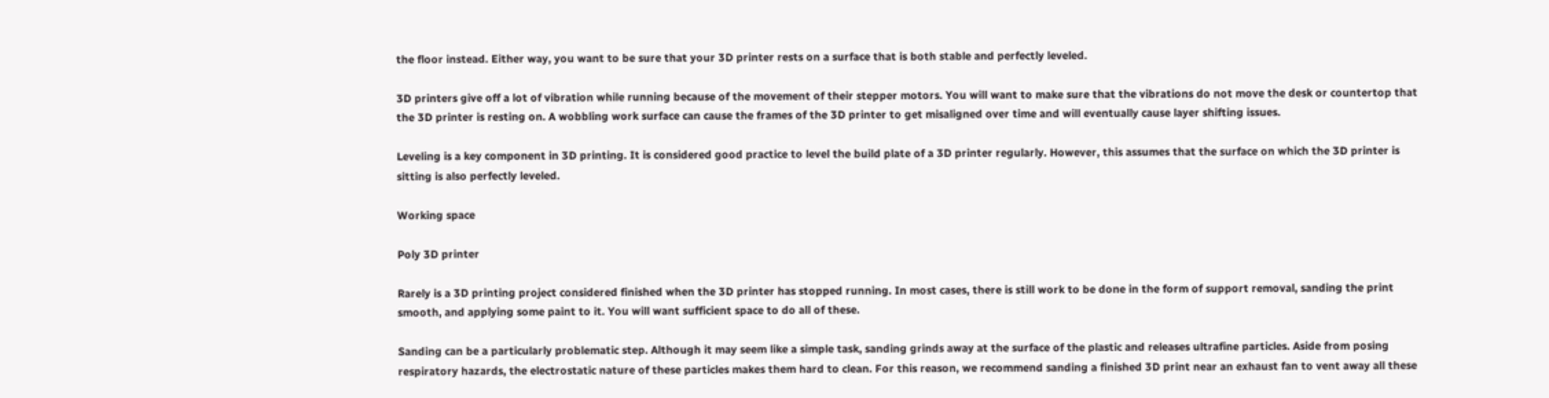the floor instead. Either way, you want to be sure that your 3D printer rests on a surface that is both stable and perfectly leveled.

3D printers give off a lot of vibration while running because of the movement of their stepper motors. You will want to make sure that the vibrations do not move the desk or countertop that the 3D printer is resting on. A wobbling work surface can cause the frames of the 3D printer to get misaligned over time and will eventually cause layer shifting issues.

Leveling is a key component in 3D printing. It is considered good practice to level the build plate of a 3D printer regularly. However, this assumes that the surface on which the 3D printer is sitting is also perfectly leveled.

Working space

Poly 3D printer

Rarely is a 3D printing project considered finished when the 3D printer has stopped running. In most cases, there is still work to be done in the form of support removal, sanding the print smooth, and applying some paint to it. You will want sufficient space to do all of these.

Sanding can be a particularly problematic step. Although it may seem like a simple task, sanding grinds away at the surface of the plastic and releases ultrafine particles. Aside from posing respiratory hazards, the electrostatic nature of these particles makes them hard to clean. For this reason, we recommend sanding a finished 3D print near an exhaust fan to vent away all these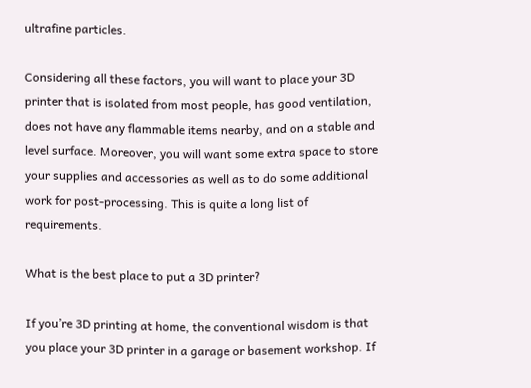ultrafine particles.

Considering all these factors, you will want to place your 3D printer that is isolated from most people, has good ventilation, does not have any flammable items nearby, and on a stable and level surface. Moreover, you will want some extra space to store your supplies and accessories as well as to do some additional work for post-processing. This is quite a long list of requirements.

What is the best place to put a 3D printer?

If you’re 3D printing at home, the conventional wisdom is that you place your 3D printer in a garage or basement workshop. If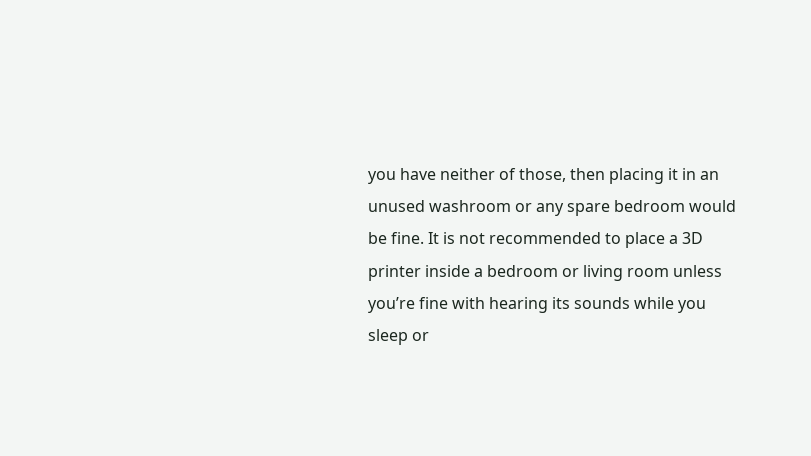you have neither of those, then placing it in an unused washroom or any spare bedroom would be fine. It is not recommended to place a 3D printer inside a bedroom or living room unless you’re fine with hearing its sounds while you sleep or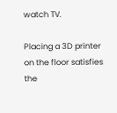watch TV.

Placing a 3D printer on the floor satisfies the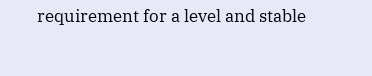requirement for a level and stable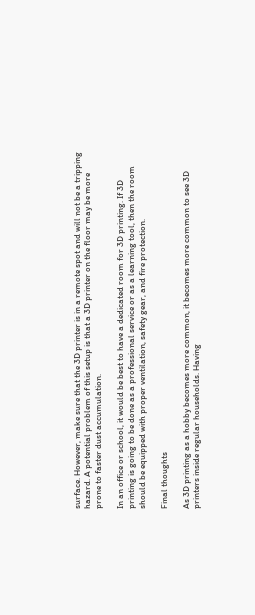surface. However, make sure that the 3D printer is in a remote spot and will not be a tripping hazard. A potential problem of this setup is that a 3D printer on the floor may be more prone to faster dust accumulation.

In an office or school, it would be best to have a dedicated room for 3D printing. If 3D printing is going to be done as a professional service or as a learning tool, then the room should be equipped with proper ventilation, safety gear, and fire protection.

Final thoughts

As 3D printing as a hobby becomes more common, it becomes more common to see 3D printers inside regular households. Having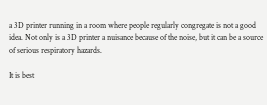a 3D printer running in a room where people regularly congregate is not a good idea. Not only is a 3D printer a nuisance because of the noise, but it can be a source of serious respiratory hazards.

It is best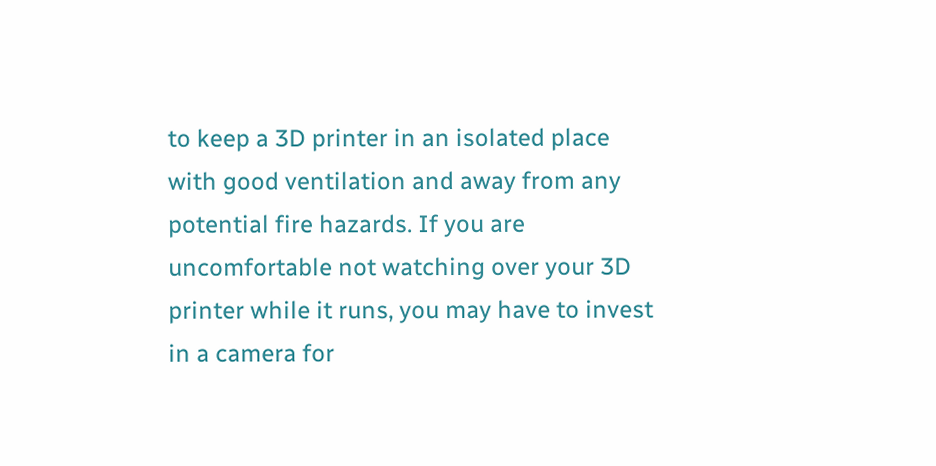to keep a 3D printer in an isolated place with good ventilation and away from any potential fire hazards. If you are uncomfortable not watching over your 3D printer while it runs, you may have to invest in a camera for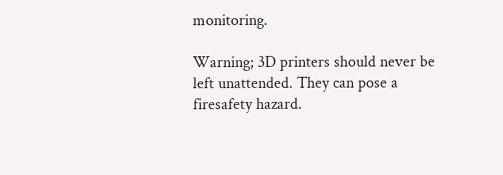monitoring.

Warning; 3D printers should never be left unattended. They can pose a firesafety hazard.